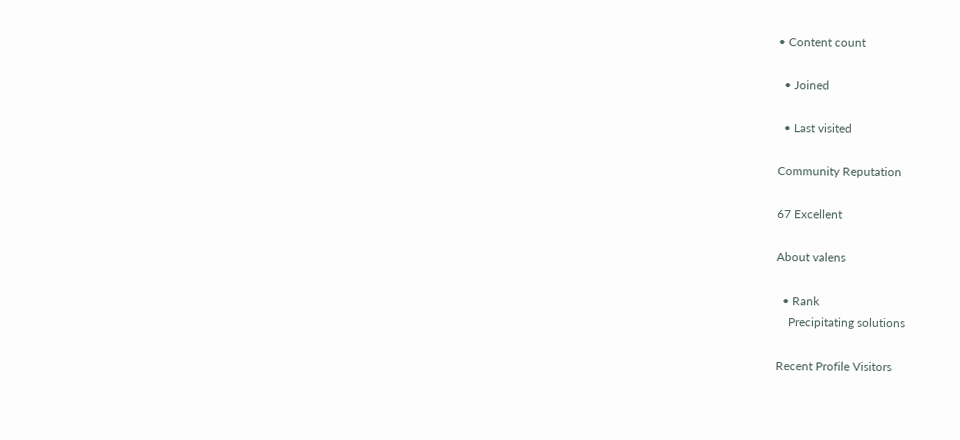• Content count

  • Joined

  • Last visited

Community Reputation

67 Excellent

About valens

  • Rank
    Precipitating solutions

Recent Profile Visitors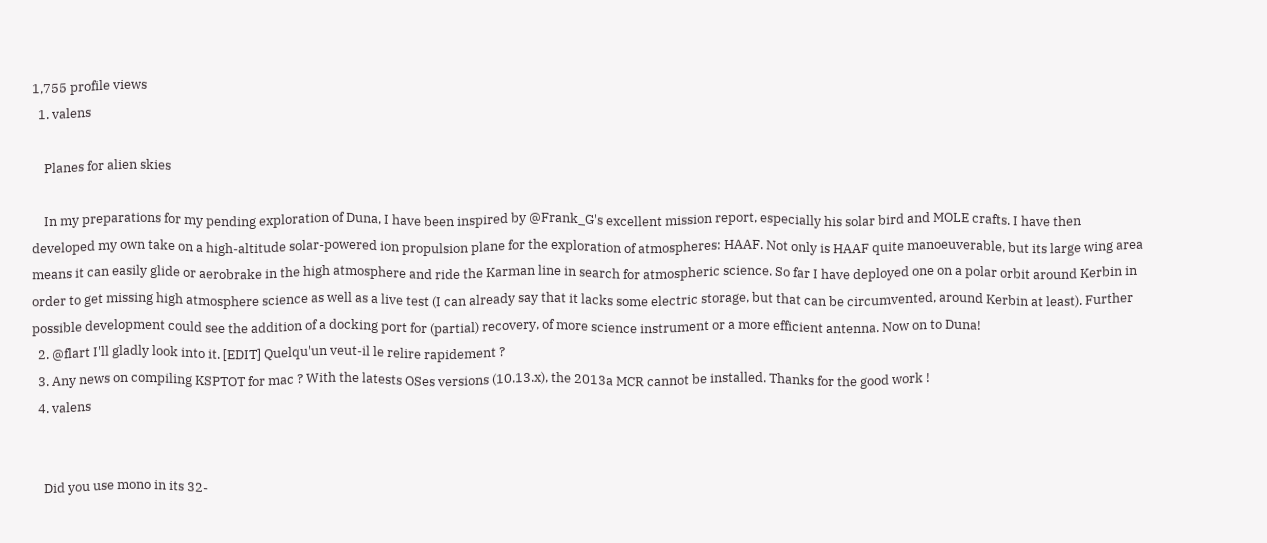1,755 profile views
  1. valens

    Planes for alien skies

    In my preparations for my pending exploration of Duna, I have been inspired by @Frank_G's excellent mission report, especially his solar bird and MOLE crafts. I have then developed my own take on a high-altitude solar-powered ion propulsion plane for the exploration of atmospheres: HAAF. Not only is HAAF quite manoeuverable, but its large wing area means it can easily glide or aerobrake in the high atmosphere and ride the Karman line in search for atmospheric science. So far I have deployed one on a polar orbit around Kerbin in order to get missing high atmosphere science as well as a live test (I can already say that it lacks some electric storage, but that can be circumvented, around Kerbin at least). Further possible development could see the addition of a docking port for (partial) recovery, of more science instrument or a more efficient antenna. Now on to Duna!
  2. @flart I'll gladly look into it. [EDIT] Quelqu'un veut-il le relire rapidement ?
  3. Any news on compiling KSPTOT for mac ? With the latests OSes versions (10.13.x), the 2013a MCR cannot be installed. Thanks for the good work !
  4. valens


    Did you use mono in its 32-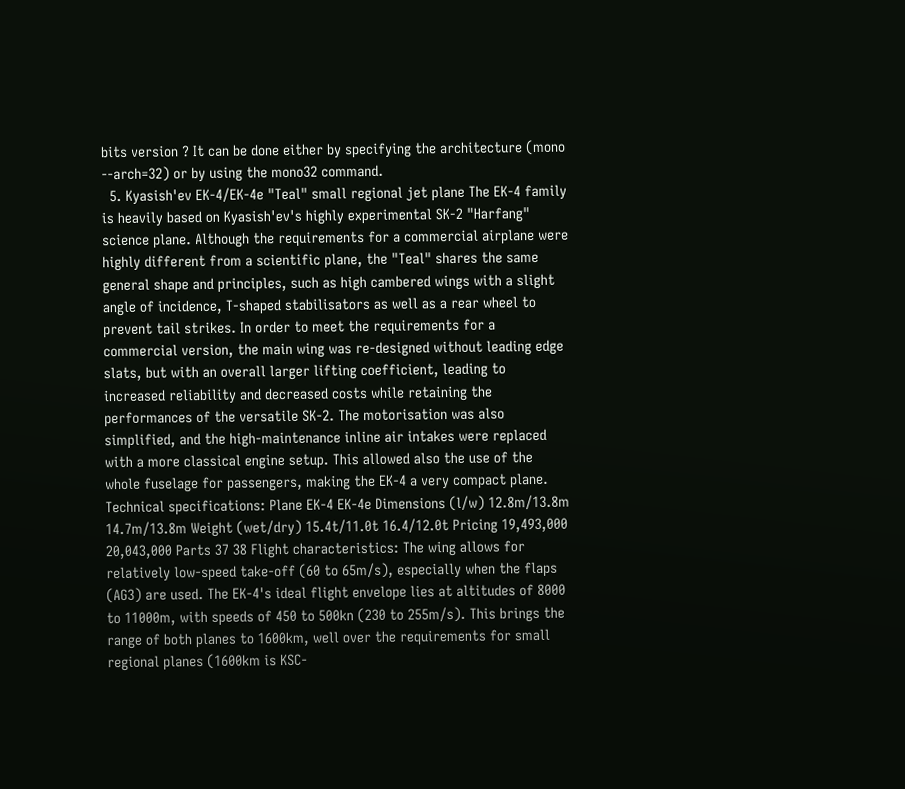bits version ? It can be done either by specifying the architecture (mono --arch=32) or by using the mono32 command.
  5. Kyasish'ev EK-4/EK-4e "Teal" small regional jet plane The EK-4 family is heavily based on Kyasish'ev's highly experimental SK-2 "Harfang" science plane. Although the requirements for a commercial airplane were highly different from a scientific plane, the "Teal" shares the same general shape and principles, such as high cambered wings with a slight angle of incidence, T-shaped stabilisators as well as a rear wheel to prevent tail strikes. In order to meet the requirements for a commercial version, the main wing was re-designed without leading edge slats, but with an overall larger lifting coefficient, leading to increased reliability and decreased costs while retaining the performances of the versatile SK-2. The motorisation was also simplified, and the high-maintenance inline air intakes were replaced with a more classical engine setup. This allowed also the use of the whole fuselage for passengers, making the EK-4 a very compact plane. Technical specifications: Plane EK-4 EK-4e Dimensions (l/w) 12.8m/13.8m 14.7m/13.8m Weight (wet/dry) 15.4t/11.0t 16.4/12.0t Pricing 19,493,000 20,043,000 Parts 37 38 Flight characteristics: The wing allows for relatively low-speed take-off (60 to 65m/s), especially when the flaps (AG3) are used. The EK-4's ideal flight envelope lies at altitudes of 8000 to 11000m, with speeds of 450 to 500kn (230 to 255m/s). This brings the range of both planes to 1600km, well over the requirements for small regional planes (1600km is KSC-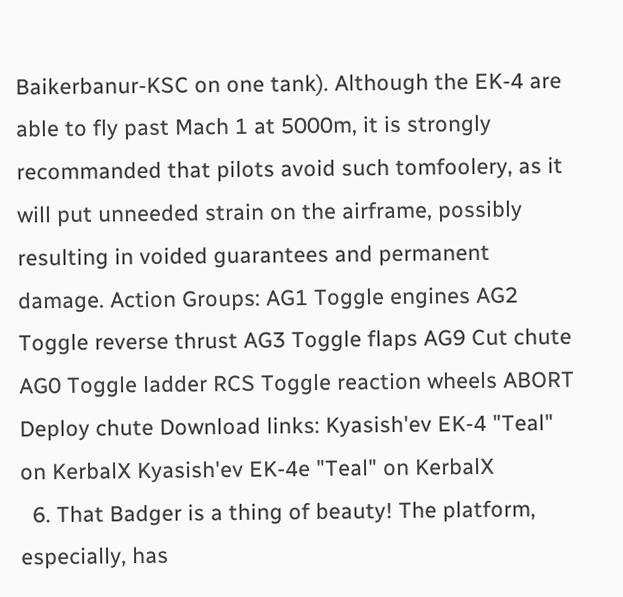Baikerbanur-KSC on one tank). Although the EK-4 are able to fly past Mach 1 at 5000m, it is strongly recommanded that pilots avoid such tomfoolery, as it will put unneeded strain on the airframe, possibly resulting in voided guarantees and permanent damage. Action Groups: AG1 Toggle engines AG2 Toggle reverse thrust AG3 Toggle flaps AG9 Cut chute AG0 Toggle ladder RCS Toggle reaction wheels ABORT Deploy chute Download links: Kyasish'ev EK-4 "Teal" on KerbalX Kyasish'ev EK-4e "Teal" on KerbalX
  6. That Badger is a thing of beauty! The platform, especially, has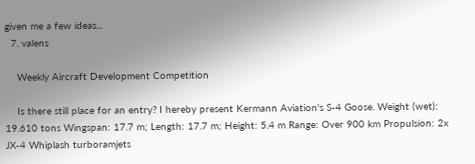given me a few ideas...
  7. valens

    Weekly Aircraft Development Competition

    Is there still place for an entry? I hereby present Kermann Aviation's S-4 Goose. Weight (wet): 19.610 tons Wingspan: 17.7 m; Length: 17.7 m; Height: 5.4 m Range: Over 900 km Propulsion: 2x JX-4 Whiplash turboramjets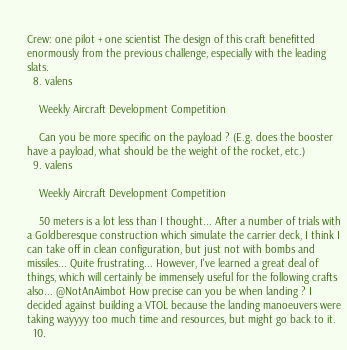Crew: one pilot + one scientist The design of this craft benefitted enormously from the previous challenge, especially with the leading slats.
  8. valens

    Weekly Aircraft Development Competition

    Can you be more specific on the payload ? (E.g. does the booster have a payload, what should be the weight of the rocket, etc.)
  9. valens

    Weekly Aircraft Development Competition

    50 meters is a lot less than I thought... After a number of trials with a Goldberesque construction which simulate the carrier deck, I think I can take off in clean configuration, but just not with bombs and missiles... Quite frustrating... However, I've learned a great deal of things, which will certainly be immensely useful for the following crafts also... @NotAnAimbot How precise can you be when landing ? I decided against building a VTOL because the landing manoeuvers were taking wayyyy too much time and resources, but might go back to it.
  10.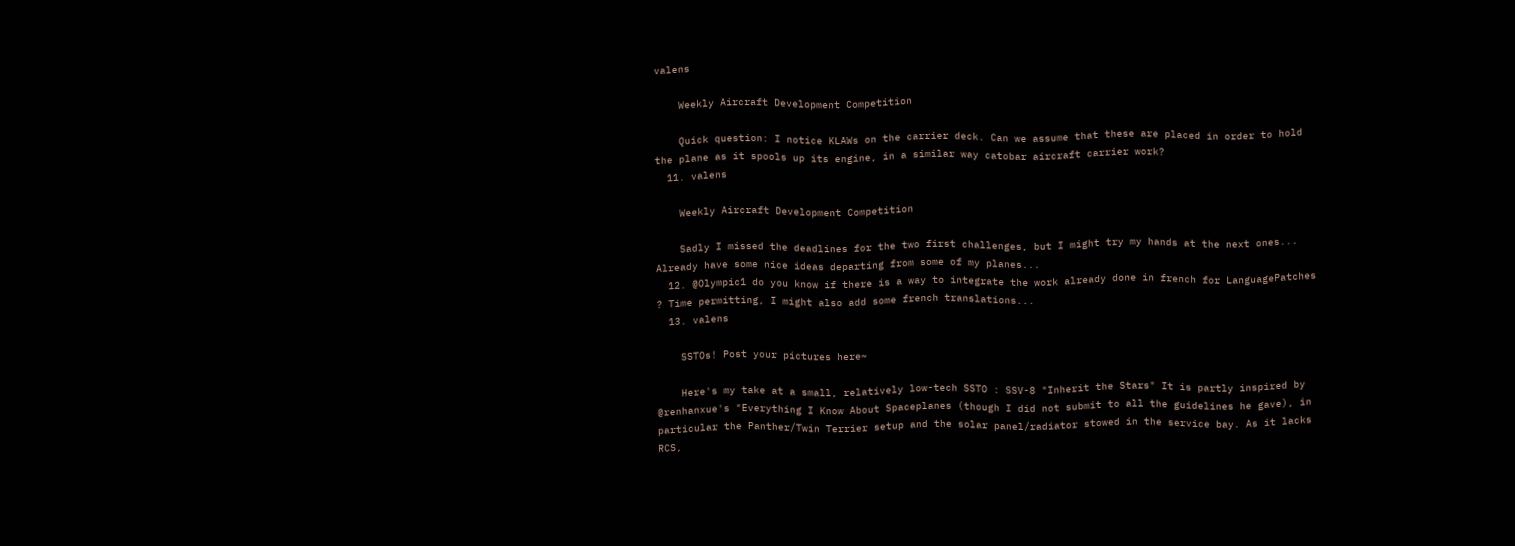valens

    Weekly Aircraft Development Competition

    Quick question: I notice KLAWs on the carrier deck. Can we assume that these are placed in order to hold the plane as it spools up its engine, in a similar way catobar aircraft carrier work?
  11. valens

    Weekly Aircraft Development Competition

    Sadly I missed the deadlines for the two first challenges, but I might try my hands at the next ones... Already have some nice ideas departing from some of my planes...
  12. @Olympic1 do you know if there is a way to integrate the work already done in french for LanguagePatches ? Time permitting, I might also add some french translations...
  13. valens

    SSTOs! Post your pictures here~

    Here's my take at a small, relatively low-tech SSTO : SSV-8 "Inherit the Stars" It is partly inspired by @renhanxue's "Everything I Know About Spaceplanes (though I did not submit to all the guidelines he gave), in particular the Panther/Twin Terrier setup and the solar panel/radiator stowed in the service bay. As it lacks RCS,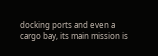docking ports and even a cargo bay, its main mission is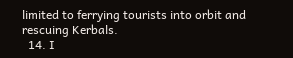limited to ferrying tourists into orbit and rescuing Kerbals.
  14. I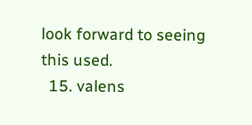look forward to seeing this used.
  15. valens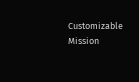Customizable Mission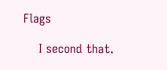Flags

    I second that.